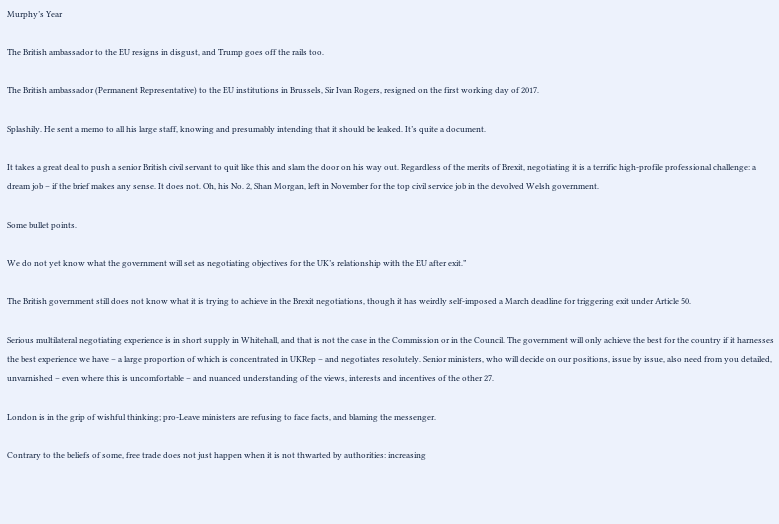Murphy’s Year

The British ambassador to the EU resigns in disgust, and Trump goes off the rails too.

The British ambassador (Permanent Representative) to the EU institutions in Brussels, Sir Ivan Rogers, resigned on the first working day of 2017.

Splashily. He sent a memo to all his large staff, knowing and presumably intending that it should be leaked. It’s quite a document.

It takes a great deal to push a senior British civil servant to quit like this and slam the door on his way out. Regardless of the merits of Brexit, negotiating it is a terrific high-profile professional challenge: a dream job – if the brief makes any sense. It does not. Oh, his No. 2, Shan Morgan, left in November for the top civil service job in the devolved Welsh government.

Some bullet points.

We do not yet know what the government will set as negotiating objectives for the UK’s relationship with the EU after exit.”

The British government still does not know what it is trying to achieve in the Brexit negotiations, though it has weirdly self-imposed a March deadline for triggering exit under Article 50.

Serious multilateral negotiating experience is in short supply in Whitehall, and that is not the case in the Commission or in the Council. The government will only achieve the best for the country if it harnesses the best experience we have – a large proportion of which is concentrated in UKRep – and negotiates resolutely. Senior ministers, who will decide on our positions, issue by issue, also need from you detailed, unvarnished – even where this is uncomfortable – and nuanced understanding of the views, interests and incentives of the other 27.

London is in the grip of wishful thinking; pro-Leave ministers are refusing to face facts, and blaming the messenger.

Contrary to the beliefs of some, free trade does not just happen when it is not thwarted by authorities: increasing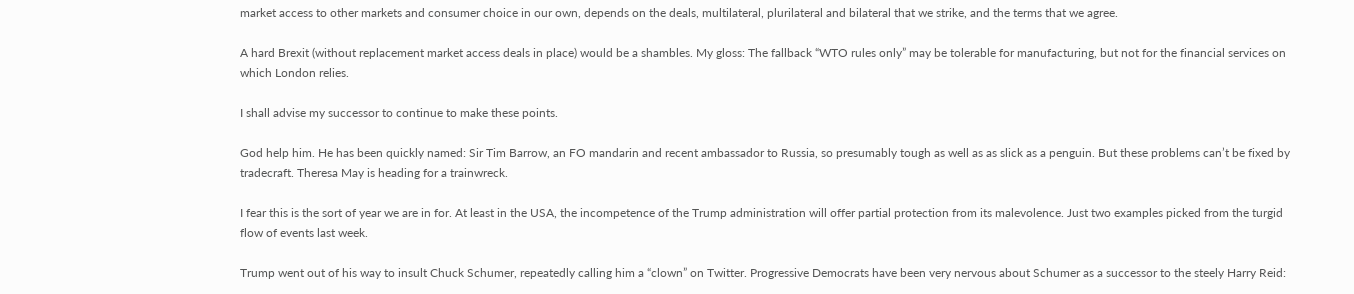market access to other markets and consumer choice in our own, depends on the deals, multilateral, plurilateral and bilateral that we strike, and the terms that we agree.

A hard Brexit (without replacement market access deals in place) would be a shambles. My gloss: The fallback “WTO rules only” may be tolerable for manufacturing, but not for the financial services on which London relies.

I shall advise my successor to continue to make these points.

God help him. He has been quickly named: Sir Tim Barrow, an FO mandarin and recent ambassador to Russia, so presumably tough as well as as slick as a penguin. But these problems can’t be fixed by tradecraft. Theresa May is heading for a trainwreck.

I fear this is the sort of year we are in for. At least in the USA, the incompetence of the Trump administration will offer partial protection from its malevolence. Just two examples picked from the turgid flow of events last week.

Trump went out of his way to insult Chuck Schumer, repeatedly calling him a “clown” on Twitter. Progressive Democrats have been very nervous about Schumer as a successor to the steely Harry Reid: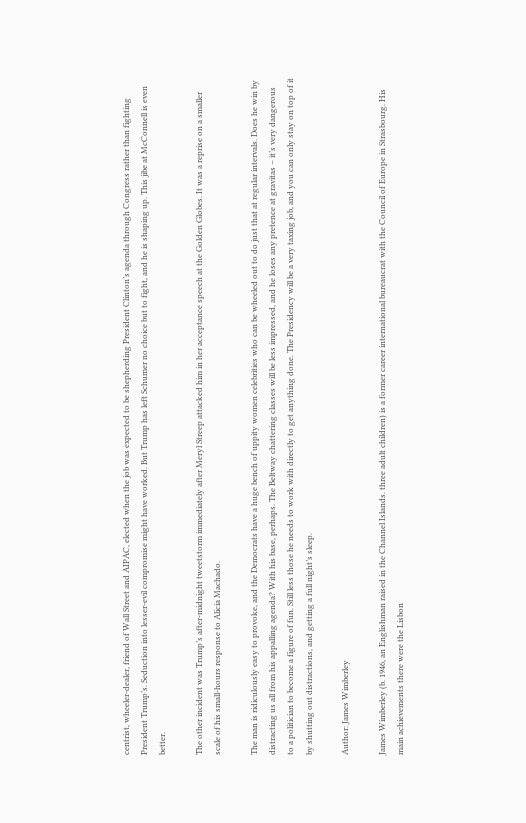centrist, wheeler-dealer, friend of Wall Street and AIPAC, elected when the job was expected to be shepherding President Clinton’s agenda through Congress rather than fighting President Trump’s. Seduction into lesser-evil compromise might have worked. But Trump has left Schumer no choice but to fight, and he is shaping up. This jibe at McConnell is even better.

The other incident was Trump’s after-midnight tweetstorm immediately after Meryl Streep attacked him in her acceptance speech at the Golden Globes. It was a reprise on a smaller scale of his small-hours response to Alicia Machado.

The man is ridiculously easy to provoke, and the Democrats have a huge bench of uppity women celebrities who can be wheeled out to do just that at regular intervals. Does he win by distracting us all from his appalling agenda? With his base, perhaps. The Beltway chattering classes will be less impressed, and he loses any pretence at gravitas – it’s very dangerous to a politician to become a figure of fun. Still less those he needs to work with directly to get anything done. The Presidency will be a very taxing job, and you can only stay on top of it by shutting out distractions, and getting a full night’s sleep.

Author: James Wimberley

James Wimberley (b. 1946, an Englishman raised in the Channel Islands. three adult children) is a former career international bureaucrat with the Council of Europe in Strasbourg. His main achievements there were the Lisbon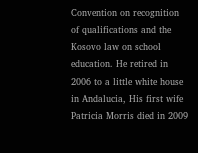Convention on recognition of qualifications and the Kosovo law on school education. He retired in 2006 to a little white house in Andalucia, His first wife Patricia Morris died in 2009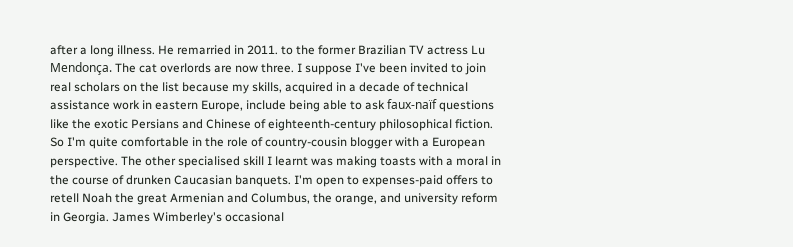after a long illness. He remarried in 2011. to the former Brazilian TV actress Lu Mendonça. The cat overlords are now three. I suppose I've been invited to join real scholars on the list because my skills, acquired in a decade of technical assistance work in eastern Europe, include being able to ask faux-naïf questions like the exotic Persians and Chinese of eighteenth-century philosophical fiction. So I'm quite comfortable in the role of country-cousin blogger with a European perspective. The other specialised skill I learnt was making toasts with a moral in the course of drunken Caucasian banquets. I'm open to expenses-paid offers to retell Noah the great Armenian and Columbus, the orange, and university reform in Georgia. James Wimberley's occasional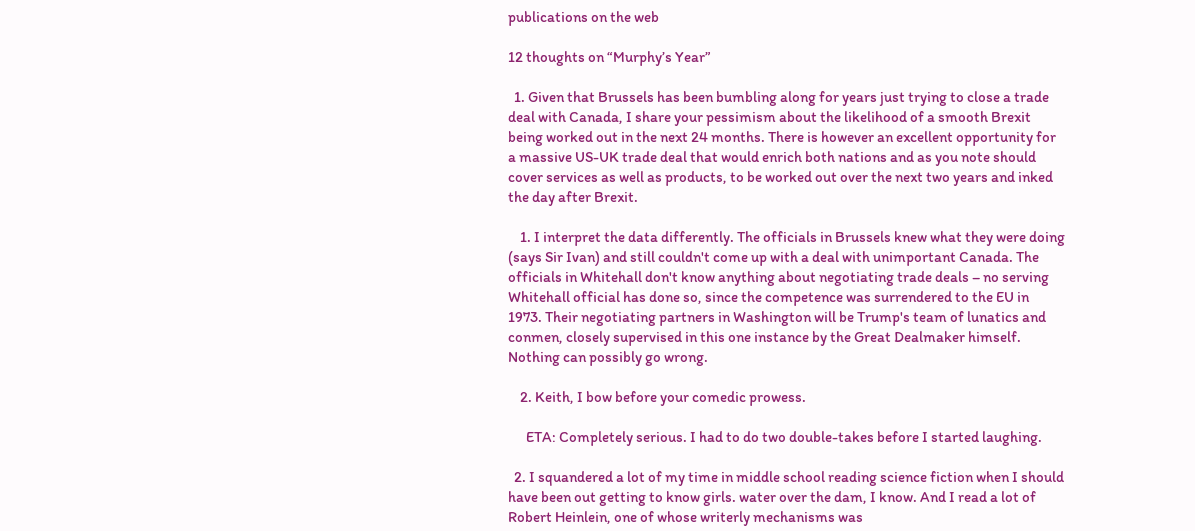publications on the web

12 thoughts on “Murphy’s Year”

  1. Given that Brussels has been bumbling along for years just trying to close a trade deal with Canada, I share your pessimism about the likelihood of a smooth Brexit being worked out in the next 24 months. There is however an excellent opportunity for a massive US-UK trade deal that would enrich both nations and as you note should cover services as well as products, to be worked out over the next two years and inked the day after Brexit.

    1. I interpret the data differently. The officials in Brussels knew what they were doing (says Sir Ivan) and still couldn't come up with a deal with unimportant Canada. The officials in Whitehall don't know anything about negotiating trade deals – no serving Whitehall official has done so, since the competence was surrendered to the EU in 1973. Their negotiating partners in Washington will be Trump's team of lunatics and conmen, closely supervised in this one instance by the Great Dealmaker himself. Nothing can possibly go wrong.

    2. Keith, I bow before your comedic prowess.

      ETA: Completely serious. I had to do two double-takes before I started laughing.

  2. I squandered a lot of my time in middle school reading science fiction when I should have been out getting to know girls. water over the dam, I know. And I read a lot of Robert Heinlein, one of whose writerly mechanisms was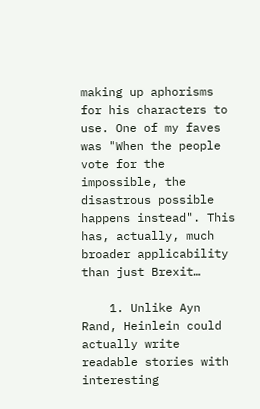making up aphorisms for his characters to use. One of my faves was "When the people vote for the impossible, the disastrous possible happens instead". This has, actually, much broader applicability than just Brexit…

    1. Unlike Ayn Rand, Heinlein could actually write readable stories with interesting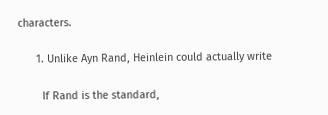characters.

      1. Unlike Ayn Rand, Heinlein could actually write

        If Rand is the standard,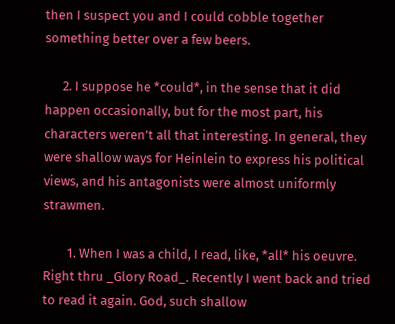then I suspect you and I could cobble together something better over a few beers.

      2. I suppose he *could*, in the sense that it did happen occasionally, but for the most part, his characters weren't all that interesting. In general, they were shallow ways for Heinlein to express his political views, and his antagonists were almost uniformly strawmen.

        1. When I was a child, I read, like, *all* his oeuvre. Right thru _Glory Road_. Recently I went back and tried to read it again. God, such shallow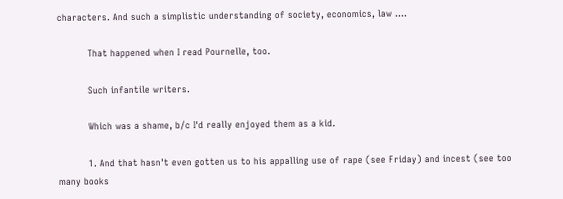characters. And such a simplistic understanding of society, economics, law ….

          That happened when I read Pournelle, too.

          Such infantile writers.

          Which was a shame, b/c I'd really enjoyed them as a kid.

          1. And that hasn't even gotten us to his appalling use of rape (see Friday) and incest (see too many books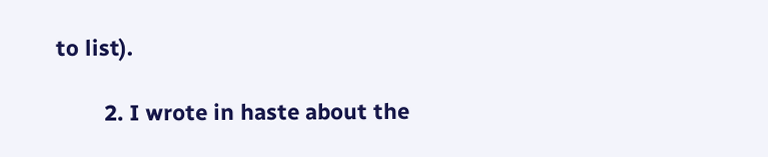to list).

        2. I wrote in haste about the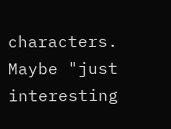characters. Maybe "just interesting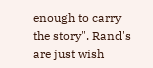enough to carry the story". Rand's are just wish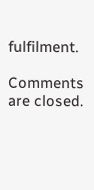fulfilment.

Comments are closed.